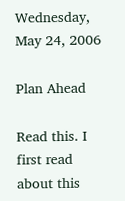Wednesday, May 24, 2006

Plan Ahead

Read this. I first read about this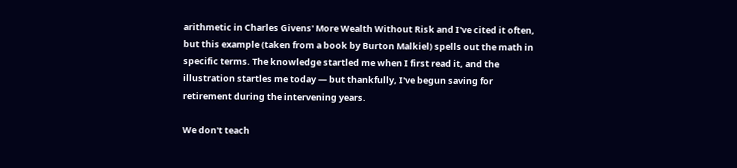arithmetic in Charles Givens' More Wealth Without Risk and I've cited it often, but this example (taken from a book by Burton Malkiel) spells out the math in specific terms. The knowledge startled me when I first read it, and the illustration startles me today — but thankfully, I've begun saving for retirement during the intervening years.

We don't teach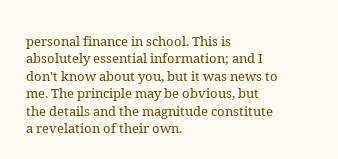personal finance in school. This is absolutely essential information; and I don't know about you, but it was news to me. The principle may be obvious, but the details and the magnitude constitute a revelation of their own.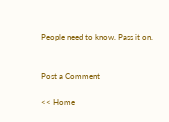People need to know. Pass it on.


Post a Comment

<< Home